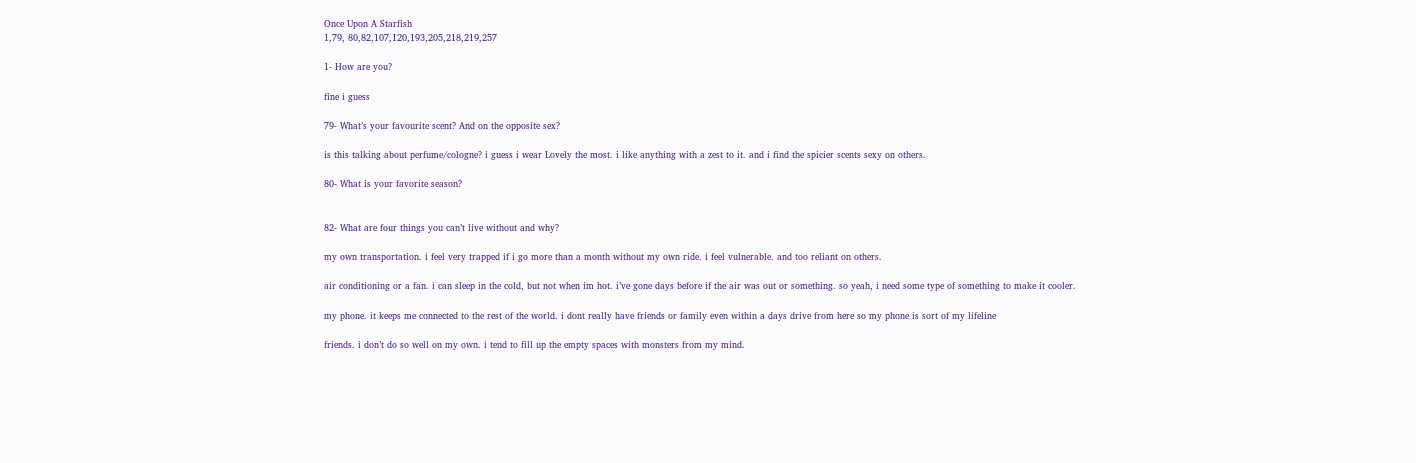Once Upon A Starfish
1,79, 80,82,107,120,193,205,218,219,257

1- How are you?

fine i guess

79- What’s your favourite scent? And on the opposite sex?

is this talking about perfume/cologne? i guess i wear Lovely the most. i like anything with a zest to it. and i find the spicier scents sexy on others.

80- What is your favorite season?


82- What are four things you can’t live without and why?

my own transportation. i feel very trapped if i go more than a month without my own ride. i feel vulnerable. and too reliant on others.

air conditioning or a fan. i can sleep in the cold, but not when im hot. i’ve gone days before if the air was out or something. so yeah, i need some type of something to make it cooler.

my phone. it keeps me connected to the rest of the world. i dont really have friends or family even within a days drive from here so my phone is sort of my lifeline

friends. i don’t do so well on my own. i tend to fill up the empty spaces with monsters from my mind.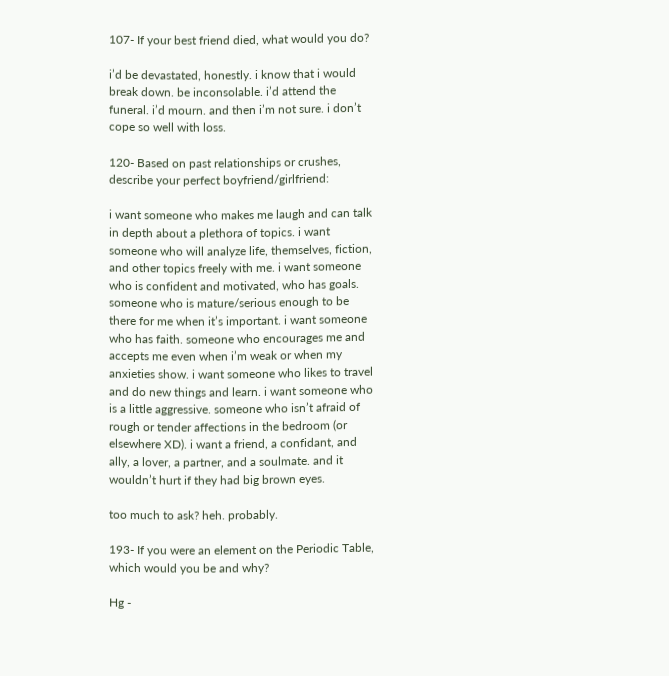107- If your best friend died, what would you do?

i’d be devastated, honestly. i know that i would break down. be inconsolable. i’d attend the funeral. i’d mourn. and then i’m not sure. i don’t cope so well with loss.

120- Based on past relationships or crushes, describe your perfect boyfriend/girlfriend:

i want someone who makes me laugh and can talk in depth about a plethora of topics. i want someone who will analyze life, themselves, fiction, and other topics freely with me. i want someone who is confident and motivated, who has goals. someone who is mature/serious enough to be there for me when it’s important. i want someone who has faith. someone who encourages me and accepts me even when i’m weak or when my anxieties show. i want someone who likes to travel and do new things and learn. i want someone who is a little aggressive. someone who isn’t afraid of rough or tender affections in the bedroom (or elsewhere XD). i want a friend, a confidant, and ally, a lover, a partner, and a soulmate. and it wouldn’t hurt if they had big brown eyes.

too much to ask? heh. probably.

193- If you were an element on the Periodic Table, which would you be and why?

Hg -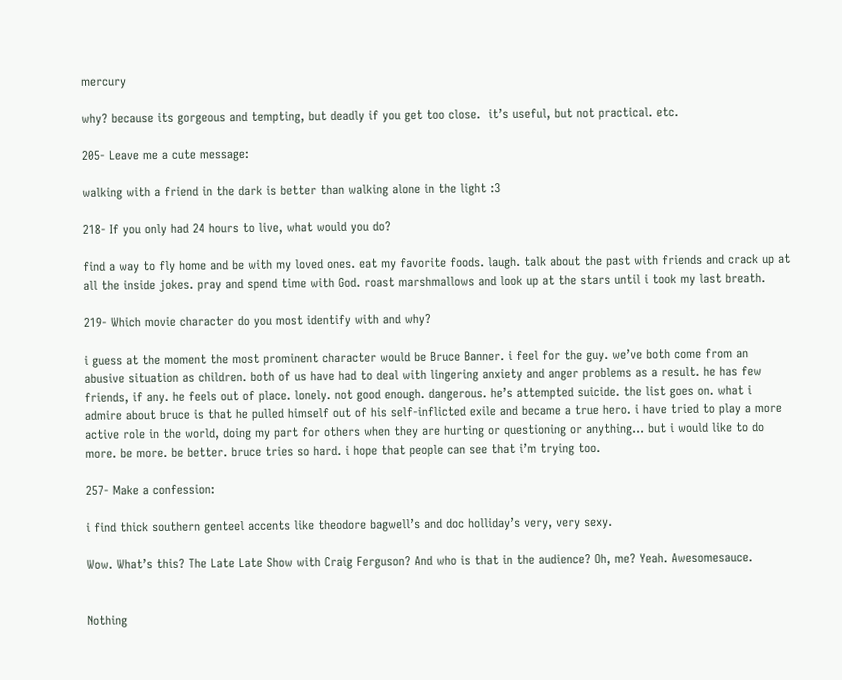mercury

why? because its gorgeous and tempting, but deadly if you get too close.  it’s useful, but not practical. etc.

205- Leave me a cute message:

walking with a friend in the dark is better than walking alone in the light :3

218- If you only had 24 hours to live, what would you do?

find a way to fly home and be with my loved ones. eat my favorite foods. laugh. talk about the past with friends and crack up at all the inside jokes. pray and spend time with God. roast marshmallows and look up at the stars until i took my last breath.

219- Which movie character do you most identify with and why?

i guess at the moment the most prominent character would be Bruce Banner. i feel for the guy. we’ve both come from an abusive situation as children. both of us have had to deal with lingering anxiety and anger problems as a result. he has few friends, if any. he feels out of place. lonely. not good enough. dangerous. he’s attempted suicide. the list goes on. what i admire about bruce is that he pulled himself out of his self-inflicted exile and became a true hero. i have tried to play a more active role in the world, doing my part for others when they are hurting or questioning or anything… but i would like to do more. be more. be better. bruce tries so hard. i hope that people can see that i’m trying too.

257- Make a confession:

i find thick southern genteel accents like theodore bagwell’s and doc holliday’s very, very sexy.

Wow. What’s this? The Late Late Show with Craig Ferguson? And who is that in the audience? Oh, me? Yeah. Awesomesauce.


Nothing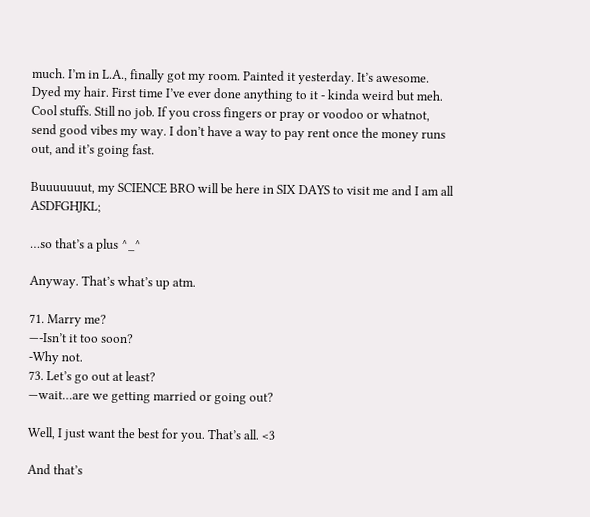much. I’m in L.A., finally got my room. Painted it yesterday. It’s awesome. Dyed my hair. First time I’ve ever done anything to it - kinda weird but meh. Cool stuffs. Still no job. If you cross fingers or pray or voodoo or whatnot, send good vibes my way. I don’t have a way to pay rent once the money runs out, and it’s going fast.

Buuuuuuut, my SCIENCE BRO will be here in SIX DAYS to visit me and I am all ASDFGHJKL;

…so that’s a plus ^_^

Anyway. That’s what’s up atm.

71. Marry me?
—-Isn’t it too soon?
-Why not.
73. Let’s go out at least?
—wait…are we getting married or going out?

Well, I just want the best for you. That’s all. <3

And that’s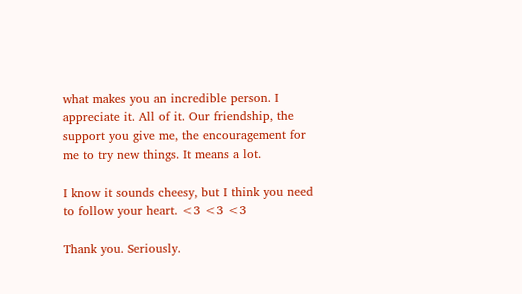what makes you an incredible person. I appreciate it. All of it. Our friendship, the support you give me, the encouragement for me to try new things. It means a lot.

I know it sounds cheesy, but I think you need to follow your heart. <3 <3 <3

Thank you. Seriously.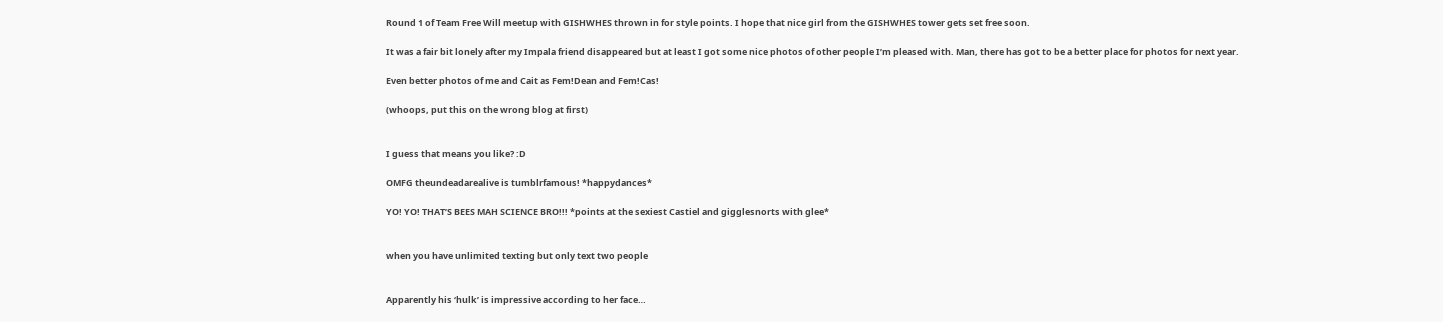Round 1 of Team Free Will meetup with GISHWHES thrown in for style points. I hope that nice girl from the GISHWHES tower gets set free soon.

It was a fair bit lonely after my Impala friend disappeared but at least I got some nice photos of other people I’m pleased with. Man, there has got to be a better place for photos for next year.

Even better photos of me and Cait as Fem!Dean and Fem!Cas!

(whoops, put this on the wrong blog at first)


I guess that means you like? :D

OMFG theundeadarealive is tumblrfamous! *happydances*

YO! YO! THAT’S BEES MAH SCIENCE BRO!!! *points at the sexiest Castiel and gigglesnorts with glee*


when you have unlimited texting but only text two people


Apparently his ‘hulk’ is impressive according to her face…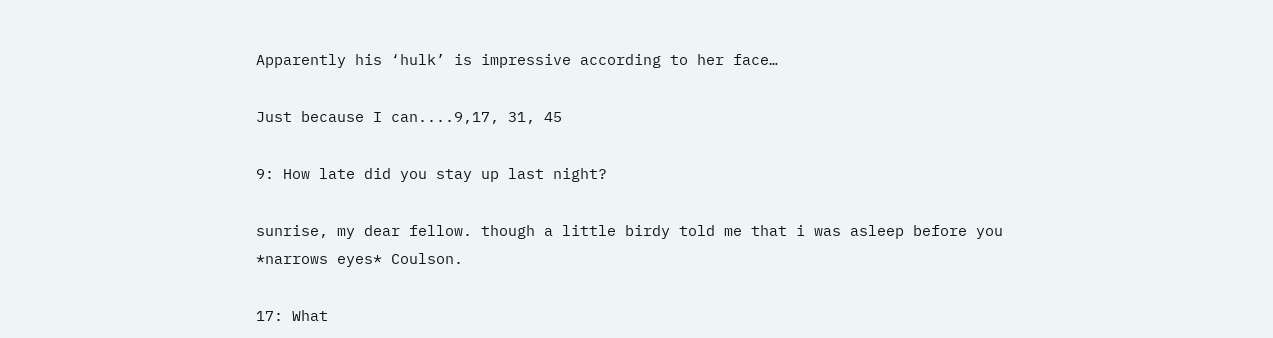Apparently his ‘hulk’ is impressive according to her face…

Just because I can....9,17, 31, 45

9: How late did you stay up last night?

sunrise, my dear fellow. though a little birdy told me that i was asleep before you *narrows eyes* Coulson.

17: What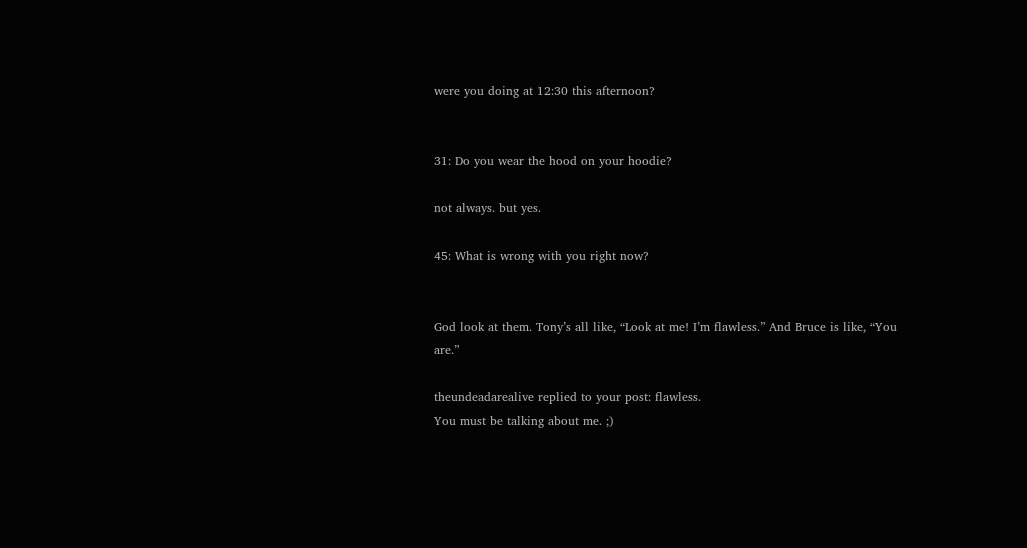were you doing at 12:30 this afternoon?


31: Do you wear the hood on your hoodie?

not always. but yes.

45: What is wrong with you right now?


God look at them. Tony’s all like, “Look at me! I’m flawless.” And Bruce is like, “You are.”

theundeadarealive replied to your post: flawless.
You must be talking about me. ;)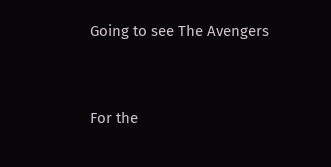Going to see The Avengers


For the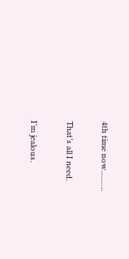4th time now………


That’s all I need.


I’m jealous.